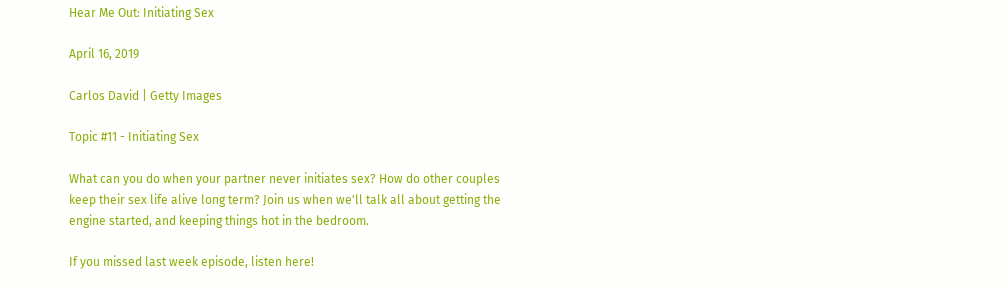Hear Me Out: Initiating Sex

April 16, 2019

Carlos David | Getty Images

Topic #11 - Initiating Sex

What can you do when your partner never initiates sex? How do other couples keep their sex life alive long term? Join us when we'll talk all about getting the engine started, and keeping things hot in the bedroom.

If you missed last week episode, listen here!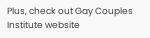Plus, check out Gay Couples Institute website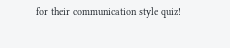for their communication style quiz!